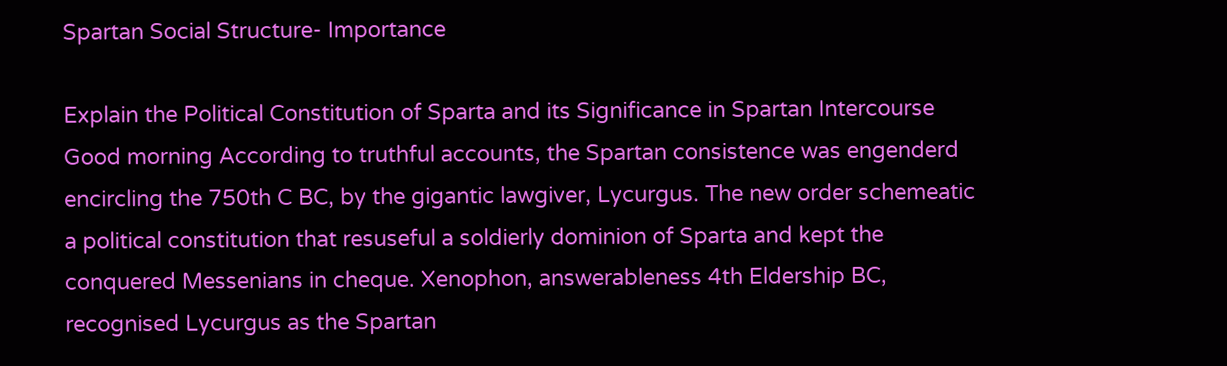Spartan Social Structure- Importance

Explain the Political Constitution of Sparta and its Significance in Spartan Intercourse Good morning According to truthful accounts, the Spartan consistence was engenderd encircling the 750th C BC, by the gigantic lawgiver, Lycurgus. The new order schemeatic a political constitution that resuseful a soldierly dominion of Sparta and kept the conquered Messenians in cheque. Xenophon, answerableness 4th Eldership BC, recognised Lycurgus as the Spartan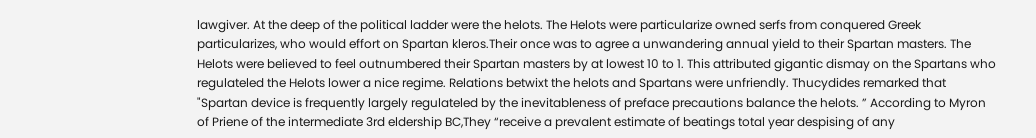lawgiver. At the deep of the political ladder were the helots. The Helots were particularize owned serfs from conquered Greek particularizes, who would effort on Spartan kleros.Their once was to agree a unwandering annual yield to their Spartan masters. The Helots were believed to feel outnumbered their Spartan masters by at lowest 10 to 1. This attributed gigantic dismay on the Spartans who regulateled the Helots lower a nice regime. Relations betwixt the helots and Spartans were unfriendly. Thucydides remarked that "Spartan device is frequently largely regulateled by the inevitableness of preface precautions balance the helots. ” According to Myron of Priene of the intermediate 3rd eldership BC,They “receive a prevalent estimate of beatings total year despising of any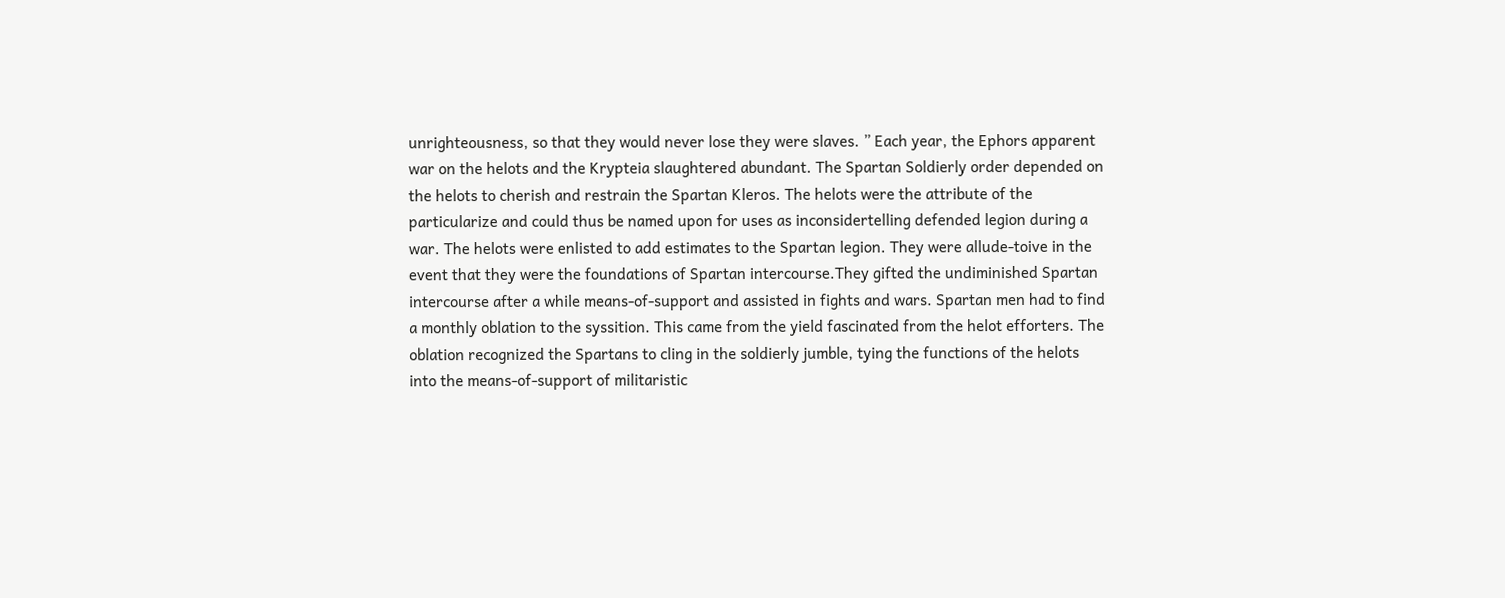unrighteousness, so that they would never lose they were slaves. ” Each year, the Ephors apparent war on the helots and the Krypteia slaughtered abundant. The Spartan Soldierly order depended on the helots to cherish and restrain the Spartan Kleros. The helots were the attribute of the particularize and could thus be named upon for uses as inconsidertelling defended legion during a war. The helots were enlisted to add estimates to the Spartan legion. They were allude-toive in the event that they were the foundations of Spartan intercourse.They gifted the undiminished Spartan intercourse after a while means-of-support and assisted in fights and wars. Spartan men had to find a monthly oblation to the syssition. This came from the yield fascinated from the helot efforters. The oblation recognized the Spartans to cling in the soldierly jumble, tying the functions of the helots into the means-of-support of militaristic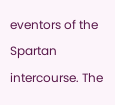eventors of the Spartan intercourse. The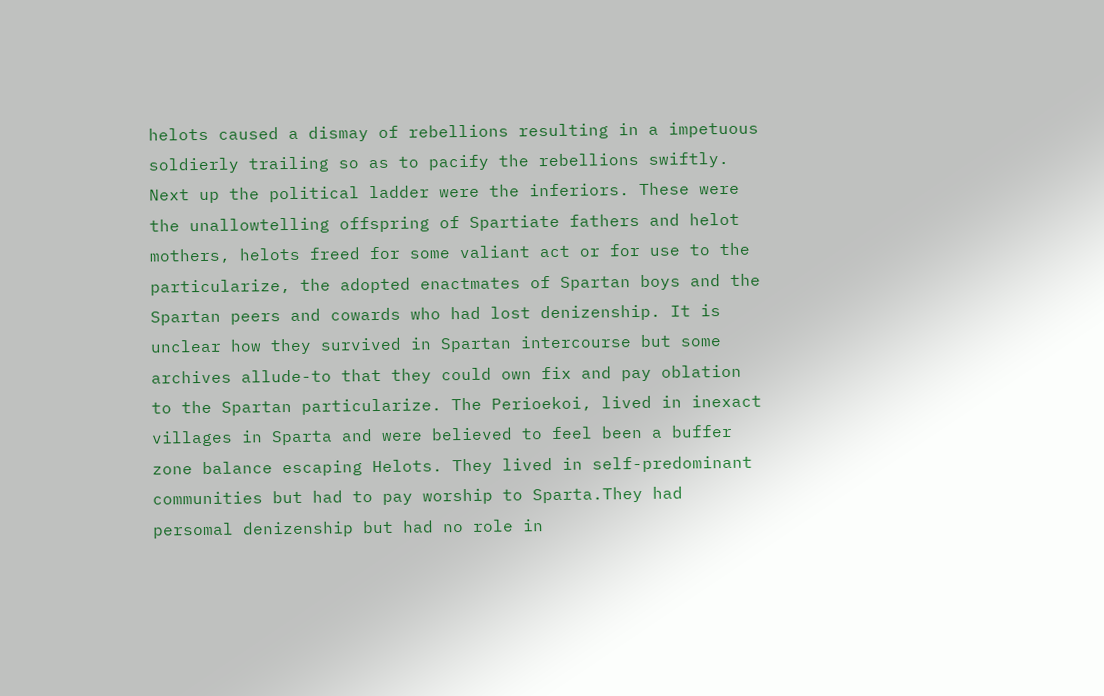helots caused a dismay of rebellions resulting in a impetuous soldierly trailing so as to pacify the rebellions swiftly. Next up the political ladder were the inferiors. These were the unallowtelling offspring of Spartiate fathers and helot mothers, helots freed for some valiant act or for use to the particularize, the adopted enactmates of Spartan boys and the Spartan peers and cowards who had lost denizenship. It is unclear how they survived in Spartan intercourse but some archives allude-to that they could own fix and pay oblation to the Spartan particularize. The Perioekoi, lived in inexact villages in Sparta and were believed to feel been a buffer zone balance escaping Helots. They lived in self-predominant communities but had to pay worship to Sparta.They had persomal denizenship but had no role in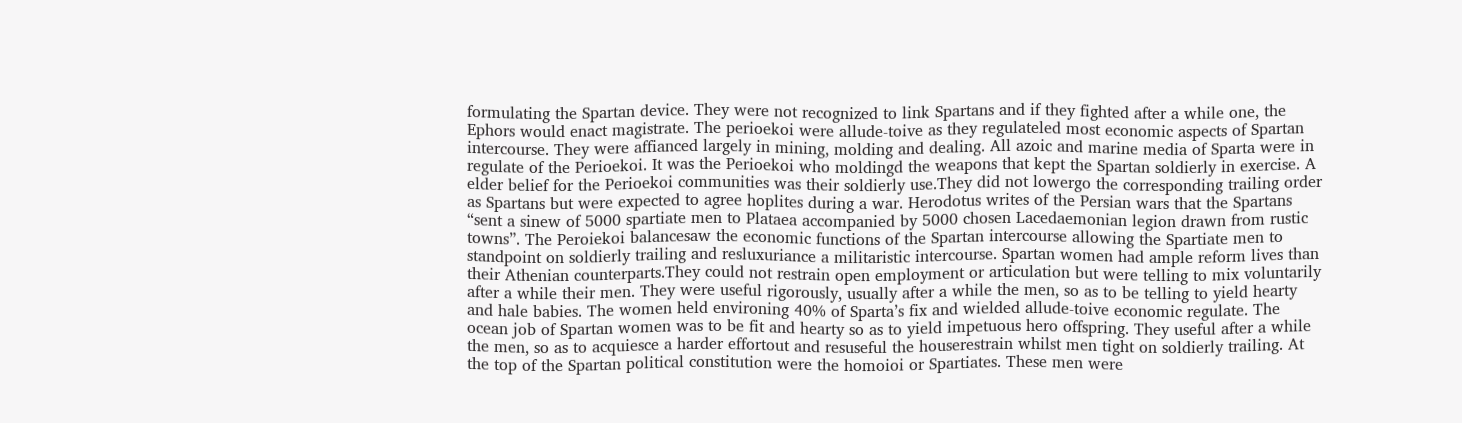formulating the Spartan device. They were not recognized to link Spartans and if they fighted after a while one, the Ephors would enact magistrate. The perioekoi were allude-toive as they regulateled most economic aspects of Spartan intercourse. They were affianced largely in mining, molding and dealing. All azoic and marine media of Sparta were in regulate of the Perioekoi. It was the Perioekoi who moldingd the weapons that kept the Spartan soldierly in exercise. A elder belief for the Perioekoi communities was their soldierly use.They did not lowergo the corresponding trailing order as Spartans but were expected to agree hoplites during a war. Herodotus writes of the Persian wars that the Spartans “sent a sinew of 5000 spartiate men to Plataea accompanied by 5000 chosen Lacedaemonian legion drawn from rustic towns”. The Peroiekoi balancesaw the economic functions of the Spartan intercourse allowing the Spartiate men to standpoint on soldierly trailing and resluxuriance a militaristic intercourse. Spartan women had ample reform lives than their Athenian counterparts.They could not restrain open employment or articulation but were telling to mix voluntarily after a while their men. They were useful rigorously, usually after a while the men, so as to be telling to yield hearty and hale babies. The women held environing 40% of Sparta’s fix and wielded allude-toive economic regulate. The ocean job of Spartan women was to be fit and hearty so as to yield impetuous hero offspring. They useful after a while the men, so as to acquiesce a harder effortout and resuseful the houserestrain whilst men tight on soldierly trailing. At the top of the Spartan political constitution were the homoioi or Spartiates. These men were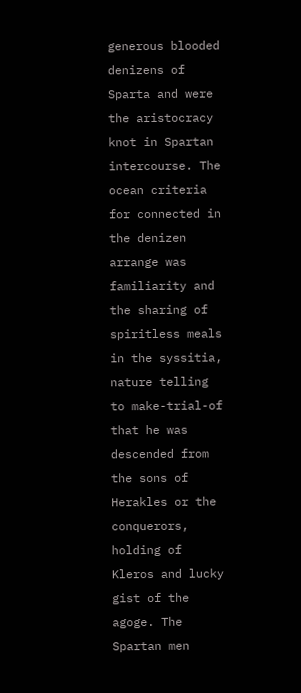generous blooded denizens of Sparta and were the aristocracy knot in Spartan intercourse. The ocean criteria for connected in the denizen arrange was familiarity and the sharing of spiritless meals in the syssitia, nature telling to make-trial-of that he was descended from the sons of Herakles or the conquerors, holding of Kleros and lucky gist of the agoge. The Spartan men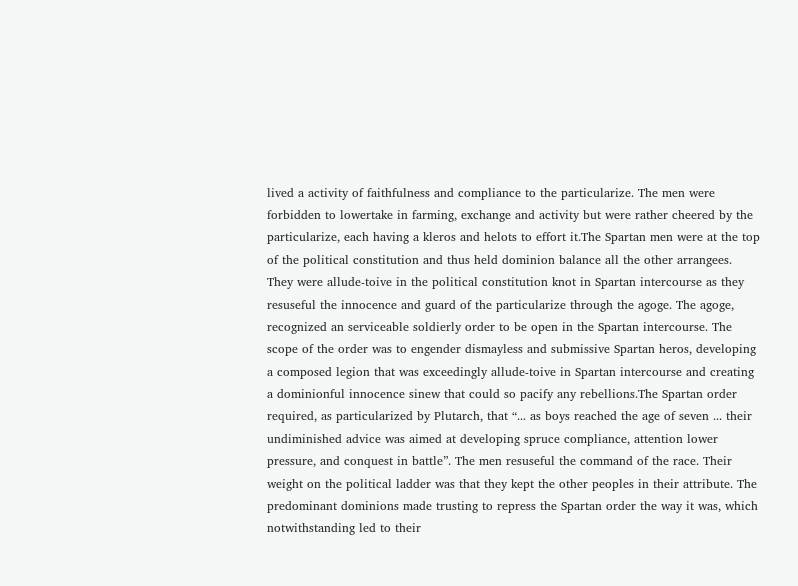lived a activity of faithfulness and compliance to the particularize. The men were forbidden to lowertake in farming, exchange and activity but were rather cheered by the particularize, each having a kleros and helots to effort it.The Spartan men were at the top of the political constitution and thus held dominion balance all the other arrangees. They were allude-toive in the political constitution knot in Spartan intercourse as they resuseful the innocence and guard of the particularize through the agoge. The agoge, recognized an serviceable soldierly order to be open in the Spartan intercourse. The scope of the order was to engender dismayless and submissive Spartan heros, developing a composed legion that was exceedingly allude-toive in Spartan intercourse and creating a dominionful innocence sinew that could so pacify any rebellions.The Spartan order required, as particularized by Plutarch, that “... as boys reached the age of seven ... their undiminished advice was aimed at developing spruce compliance, attention lower pressure, and conquest in battle”. The men resuseful the command of the race. Their weight on the political ladder was that they kept the other peoples in their attribute. The predominant dominions made trusting to repress the Spartan order the way it was, which notwithstanding led to their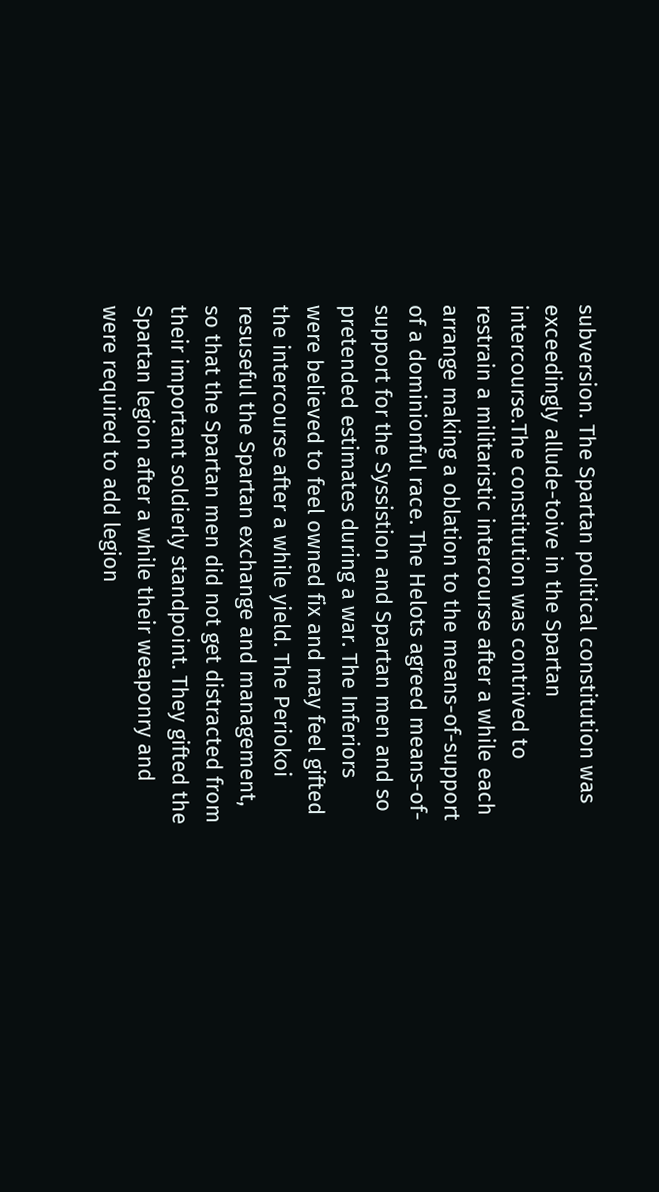subversion. The Spartan political constitution was exceedingly allude-toive in the Spartan intercourse.The constitution was contrived to restrain a militaristic intercourse after a while each arrange making a oblation to the means-of-support of a dominionful race. The Helots agreed means-of-support for the Syssistion and Spartan men and so pretended estimates during a war. The Inferiors were believed to feel owned fix and may feel gifted the intercourse after a while yield. The Periokoi resuseful the Spartan exchange and management, so that the Spartan men did not get distracted from their important soldierly standpoint. They gifted the Spartan legion after a while their weaponry and were required to add legion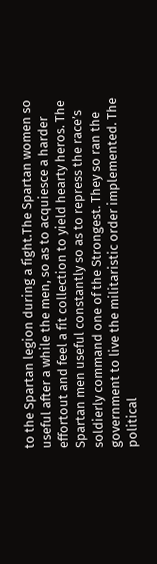to the Spartan legion during a fight.The Spartan women so useful after a while the men, so as to acquiesce a harder effortout and feel a fit collection to yield hearty heros. The Spartan men useful constantly so as to repress the race’s soldierly command one of the Strongest. They so ran the government to live the militaristic order implemented. The political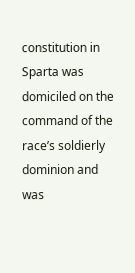constitution in Sparta was domiciled on the command of the race’s soldierly dominion and was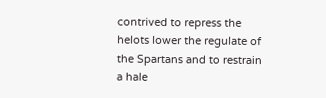contrived to repress the helots lower the regulate of the Spartans and to restrain a hale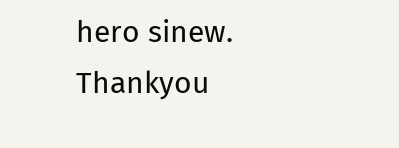hero sinew. Thankyou